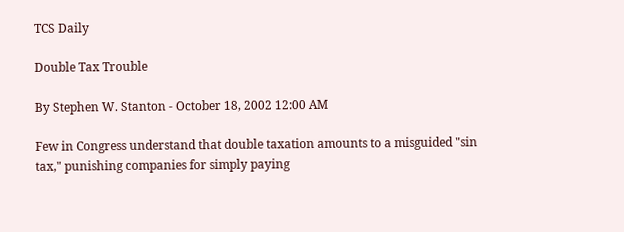TCS Daily

Double Tax Trouble

By Stephen W. Stanton - October 18, 2002 12:00 AM

Few in Congress understand that double taxation amounts to a misguided "sin tax," punishing companies for simply paying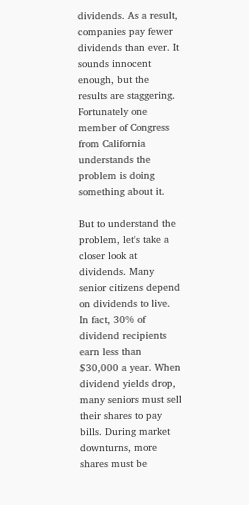dividends. As a result, companies pay fewer dividends than ever. It sounds innocent enough, but the results are staggering. Fortunately one member of Congress from California understands the problem is doing something about it.

But to understand the problem, let's take a closer look at dividends. Many senior citizens depend on dividends to live. In fact, 30% of dividend recipients earn less than $30,000 a year. When dividend yields drop, many seniors must sell their shares to pay bills. During market downturns, more shares must be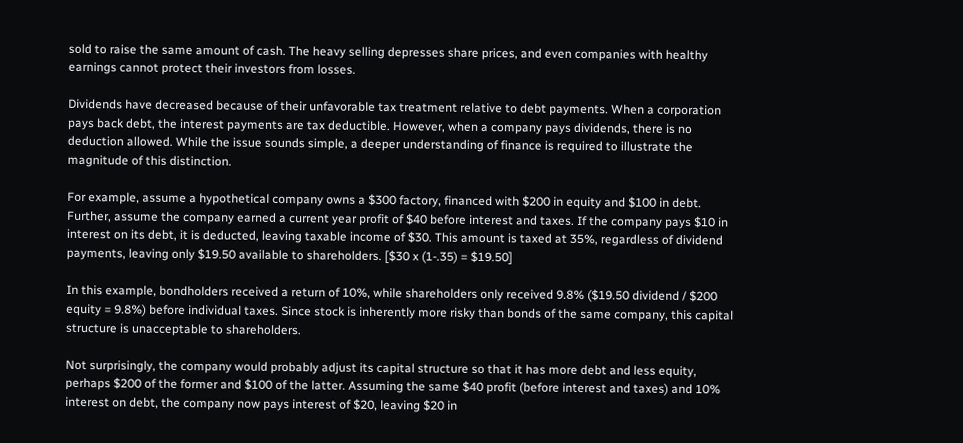sold to raise the same amount of cash. The heavy selling depresses share prices, and even companies with healthy earnings cannot protect their investors from losses.

Dividends have decreased because of their unfavorable tax treatment relative to debt payments. When a corporation pays back debt, the interest payments are tax deductible. However, when a company pays dividends, there is no deduction allowed. While the issue sounds simple, a deeper understanding of finance is required to illustrate the magnitude of this distinction.

For example, assume a hypothetical company owns a $300 factory, financed with $200 in equity and $100 in debt. Further, assume the company earned a current year profit of $40 before interest and taxes. If the company pays $10 in interest on its debt, it is deducted, leaving taxable income of $30. This amount is taxed at 35%, regardless of dividend payments, leaving only $19.50 available to shareholders. [$30 x (1-.35) = $19.50]

In this example, bondholders received a return of 10%, while shareholders only received 9.8% ($19.50 dividend / $200 equity = 9.8%) before individual taxes. Since stock is inherently more risky than bonds of the same company, this capital structure is unacceptable to shareholders.

Not surprisingly, the company would probably adjust its capital structure so that it has more debt and less equity, perhaps $200 of the former and $100 of the latter. Assuming the same $40 profit (before interest and taxes) and 10% interest on debt, the company now pays interest of $20, leaving $20 in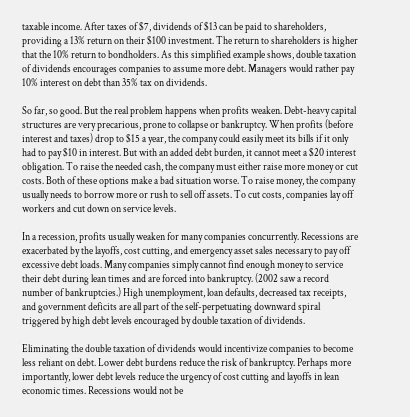taxable income. After taxes of $7, dividends of $13 can be paid to shareholders, providing a 13% return on their $100 investment. The return to shareholders is higher that the 10% return to bondholders. As this simplified example shows, double taxation of dividends encourages companies to assume more debt. Managers would rather pay 10% interest on debt than 35% tax on dividends.

So far, so good. But the real problem happens when profits weaken. Debt-heavy capital structures are very precarious, prone to collapse or bankruptcy. When profits (before interest and taxes) drop to $15 a year, the company could easily meet its bills if it only had to pay $10 in interest. But with an added debt burden, it cannot meet a $20 interest obligation. To raise the needed cash, the company must either raise more money or cut costs. Both of these options make a bad situation worse. To raise money, the company usually needs to borrow more or rush to sell off assets. To cut costs, companies lay off workers and cut down on service levels.

In a recession, profits usually weaken for many companies concurrently. Recessions are exacerbated by the layoffs, cost cutting, and emergency asset sales necessary to pay off excessive debt loads. Many companies simply cannot find enough money to service their debt during lean times and are forced into bankruptcy. (2002 saw a record number of bankruptcies.) High unemployment, loan defaults, decreased tax receipts, and government deficits are all part of the self-perpetuating downward spiral triggered by high debt levels encouraged by double taxation of dividends.

Eliminating the double taxation of dividends would incentivize companies to become less reliant on debt. Lower debt burdens reduce the risk of bankruptcy. Perhaps more importantly, lower debt levels reduce the urgency of cost cutting and layoffs in lean economic times. Recessions would not be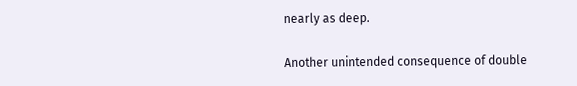nearly as deep.

Another unintended consequence of double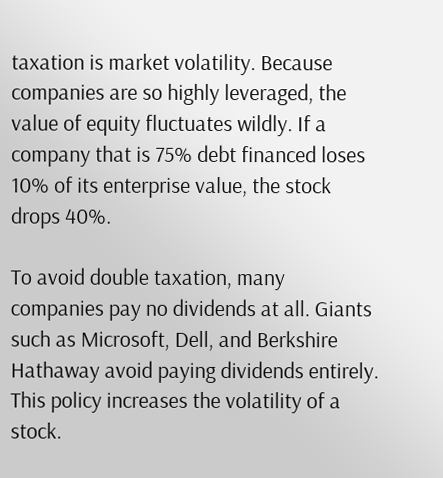taxation is market volatility. Because companies are so highly leveraged, the value of equity fluctuates wildly. If a company that is 75% debt financed loses 10% of its enterprise value, the stock drops 40%.

To avoid double taxation, many companies pay no dividends at all. Giants such as Microsoft, Dell, and Berkshire Hathaway avoid paying dividends entirely. This policy increases the volatility of a stock.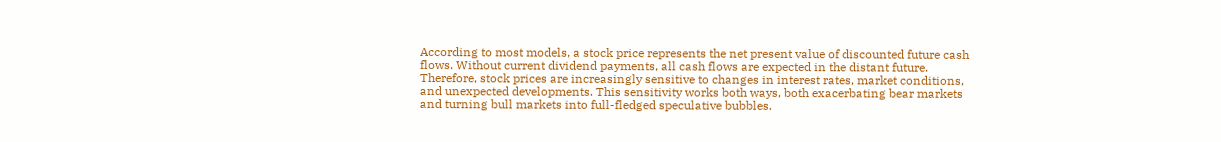According to most models, a stock price represents the net present value of discounted future cash flows. Without current dividend payments, all cash flows are expected in the distant future. Therefore, stock prices are increasingly sensitive to changes in interest rates, market conditions, and unexpected developments. This sensitivity works both ways, both exacerbating bear markets and turning bull markets into full-fledged speculative bubbles.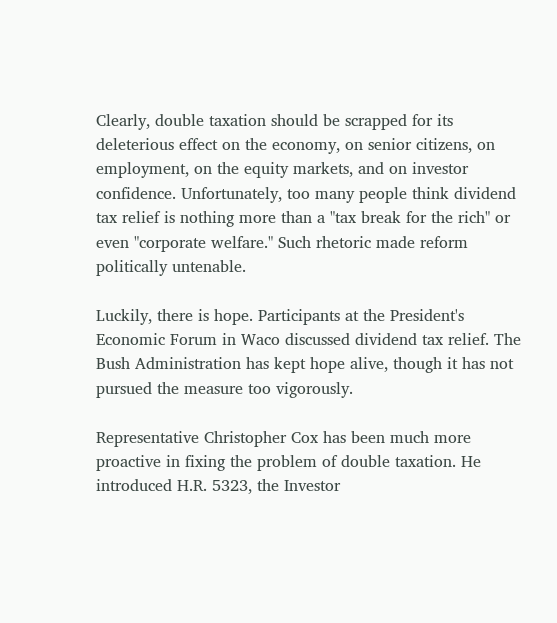Clearly, double taxation should be scrapped for its deleterious effect on the economy, on senior citizens, on employment, on the equity markets, and on investor confidence. Unfortunately, too many people think dividend tax relief is nothing more than a "tax break for the rich" or even "corporate welfare." Such rhetoric made reform politically untenable.

Luckily, there is hope. Participants at the President's Economic Forum in Waco discussed dividend tax relief. The Bush Administration has kept hope alive, though it has not pursued the measure too vigorously.

Representative Christopher Cox has been much more proactive in fixing the problem of double taxation. He introduced H.R. 5323, the Investor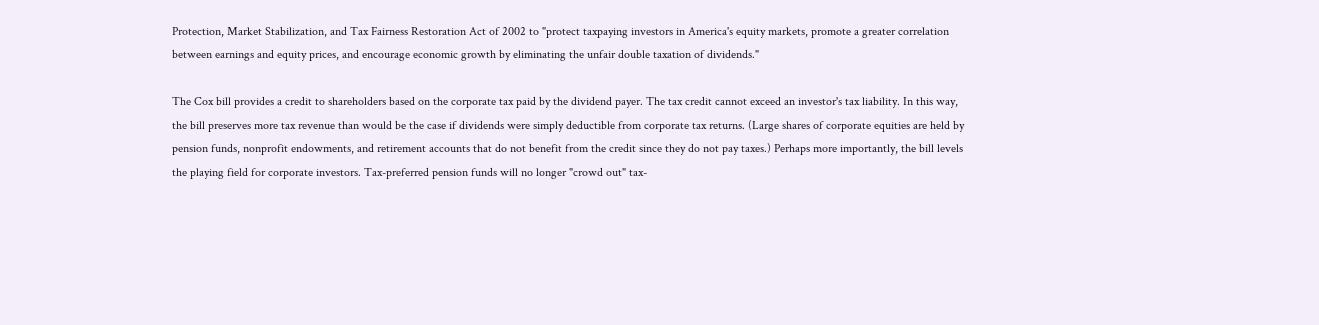Protection, Market Stabilization, and Tax Fairness Restoration Act of 2002 to "protect taxpaying investors in America's equity markets, promote a greater correlation between earnings and equity prices, and encourage economic growth by eliminating the unfair double taxation of dividends."

The Cox bill provides a credit to shareholders based on the corporate tax paid by the dividend payer. The tax credit cannot exceed an investor's tax liability. In this way, the bill preserves more tax revenue than would be the case if dividends were simply deductible from corporate tax returns. (Large shares of corporate equities are held by pension funds, nonprofit endowments, and retirement accounts that do not benefit from the credit since they do not pay taxes.) Perhaps more importantly, the bill levels the playing field for corporate investors. Tax-preferred pension funds will no longer "crowd out" tax-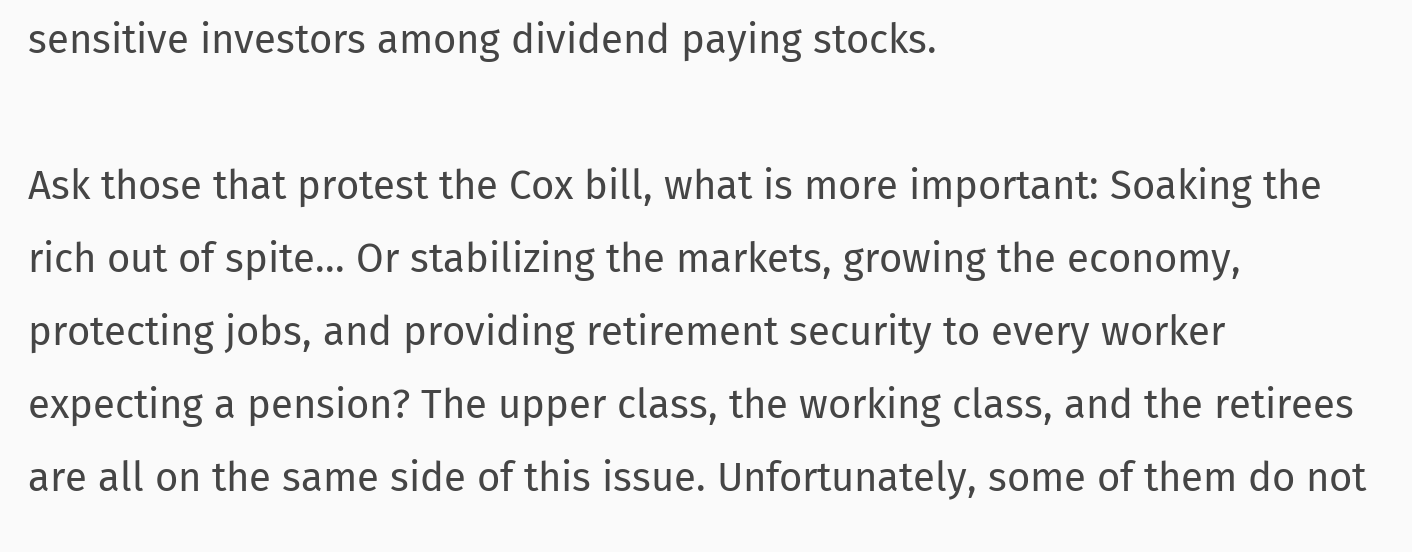sensitive investors among dividend paying stocks.

Ask those that protest the Cox bill, what is more important: Soaking the rich out of spite... Or stabilizing the markets, growing the economy, protecting jobs, and providing retirement security to every worker expecting a pension? The upper class, the working class, and the retirees are all on the same side of this issue. Unfortunately, some of them do not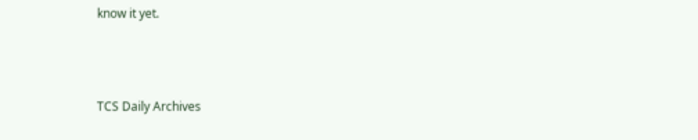know it yet.



TCS Daily Archives